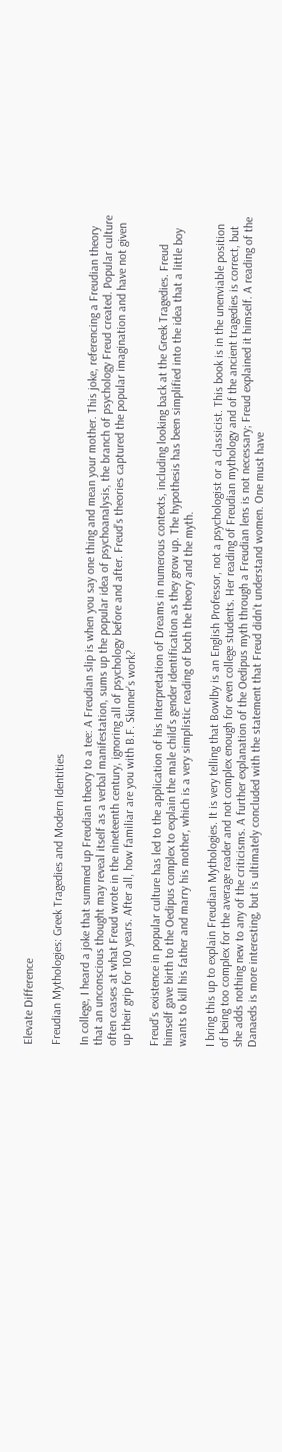Elevate Difference

Freudian Mythologies: Greek Tragedies and Modern Identities

In college, I heard a joke that summed up Freudian theory to a tee: A Freudian slip is when you say one thing and mean your mother. This joke, referencing a Freudian theory that an unconscious thought may reveal itself as a verbal manifestation, sums up the popular idea of psychoanalysis, the branch of psychology Freud created. Popular culture often ceases at what Freud wrote in the nineteenth century, ignoring all of psychology before and after. Freud’s theories captured the popular imagination and have not given up their grip for 100 years. After all, how familiar are you with B.F. Skinner’s work?

Freud’s existence in popular culture has led to the application of his Interpretation of Dreams in numerous contexts, including looking back at the Greek Tragedies. Freud himself gave birth to the Oedipus complex to explain the male child’s gender identification as they grow up. The hypothesis has been simplified into the idea that a little boy wants to kill his father and marry his mother, which is a very simplistic reading of both the theory and the myth.

I bring this up to explain Freudian Mythologies. It is very telling that Bowlby is an English Professor, not a psychologist or a classicist. This book is in the unenviable position of being too complex for the average reader and not complex enough for even college students. Her reading of Freudian mythology and of the ancient tragedies is correct, but she adds nothing new to any of the criticisms. A further explanation of the Oedipus myth through a Freudian lens is not necessary; Freud explained it himself. A reading of the Danaeds is more interesting, but is ultimately concluded with the statement that Freud didn’t understand women. One must have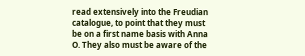read extensively into the Freudian catalogue, to point that they must be on a first name basis with Anna O. They also must be aware of the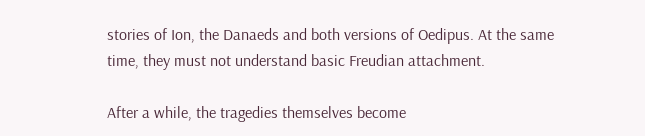stories of Ion, the Danaeds and both versions of Oedipus. At the same time, they must not understand basic Freudian attachment.

After a while, the tragedies themselves become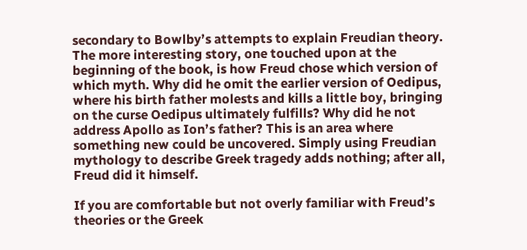secondary to Bowlby’s attempts to explain Freudian theory. The more interesting story, one touched upon at the beginning of the book, is how Freud chose which version of which myth. Why did he omit the earlier version of Oedipus, where his birth father molests and kills a little boy, bringing on the curse Oedipus ultimately fulfills? Why did he not address Apollo as Ion’s father? This is an area where something new could be uncovered. Simply using Freudian mythology to describe Greek tragedy adds nothing; after all, Freud did it himself.

If you are comfortable but not overly familiar with Freud’s theories or the Greek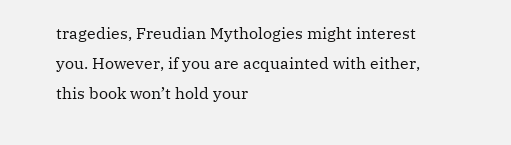tragedies, Freudian Mythologies might interest you. However, if you are acquainted with either, this book won’t hold your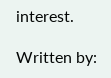interest.

Written by: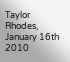Taylor Rhodes, January 16th 2010